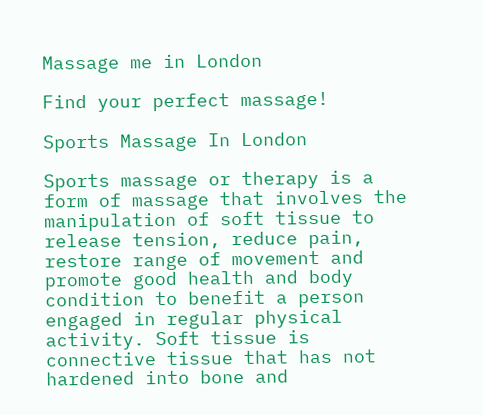Massage me in London

Find your perfect massage!

Sports Massage In London

Sports massage or therapy is a form of massage that involves the manipulation of soft tissue to release tension, reduce pain, restore range of movement and promote good health and body condition to benefit a person engaged in regular physical activity. Soft tissue is connective tissue that has not hardened into bone and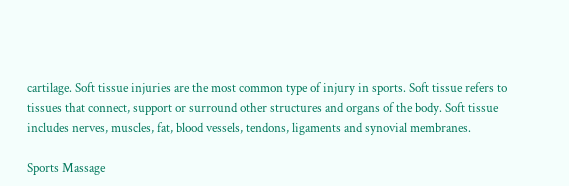cartilage. Soft tissue injuries are the most common type of injury in sports. Soft tissue refers to tissues that connect, support or surround other structures and organs of the body. Soft tissue includes nerves, muscles, fat, blood vessels, tendons, ligaments and synovial membranes.

Sports Massage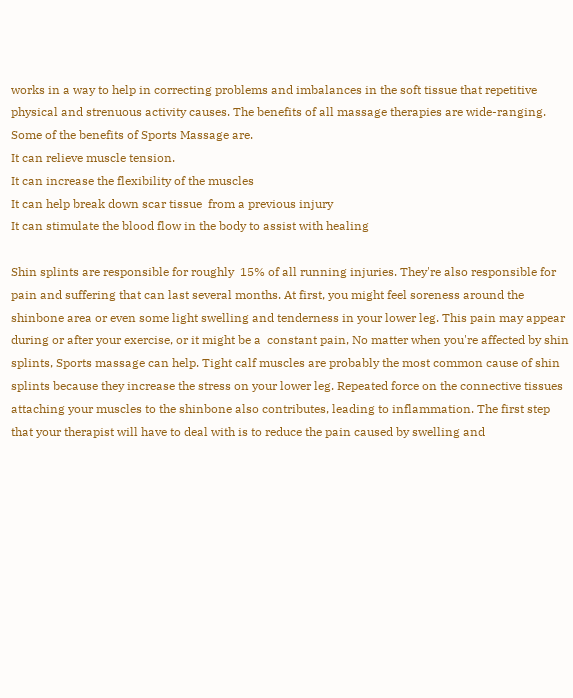works in a way to help in correcting problems and imbalances in the soft tissue that repetitive physical and strenuous activity causes. The benefits of all massage therapies are wide-ranging. Some of the benefits of Sports Massage are.
It can relieve muscle tension.
It can increase the flexibility of the muscles
It can help break down scar tissue  from a previous injury
It can stimulate the blood flow in the body to assist with healing

Shin splints are responsible for roughly  15% of all running injuries. They're also responsible for pain and suffering that can last several months. At first, you might feel soreness around the shinbone area or even some light swelling and tenderness in your lower leg. This pain may appear during or after your exercise, or it might be a  constant pain, No matter when you're affected by shin splints, Sports massage can help. Tight calf muscles are probably the most common cause of shin splints because they increase the stress on your lower leg. Repeated force on the connective tissues attaching your muscles to the shinbone also contributes, leading to inflammation. The first step that your therapist will have to deal with is to reduce the pain caused by swelling and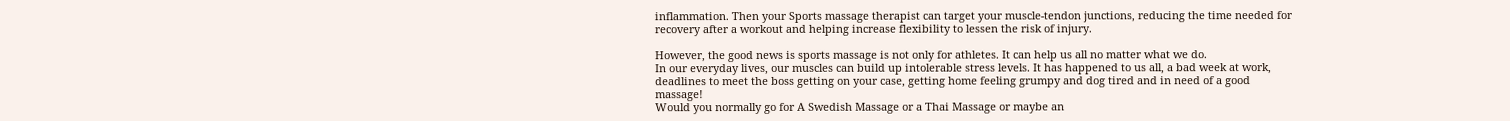inflammation. Then your Sports massage therapist can target your muscle-tendon junctions, reducing the time needed for recovery after a workout and helping increase flexibility to lessen the risk of injury.

However, the good news is sports massage is not only for athletes. It can help us all no matter what we do.
In our everyday lives, our muscles can build up intolerable stress levels. It has happened to us all, a bad week at work, deadlines to meet the boss getting on your case, getting home feeling grumpy and dog tired and in need of a good massage!
Would you normally go for A Swedish Massage or a Thai Massage or maybe an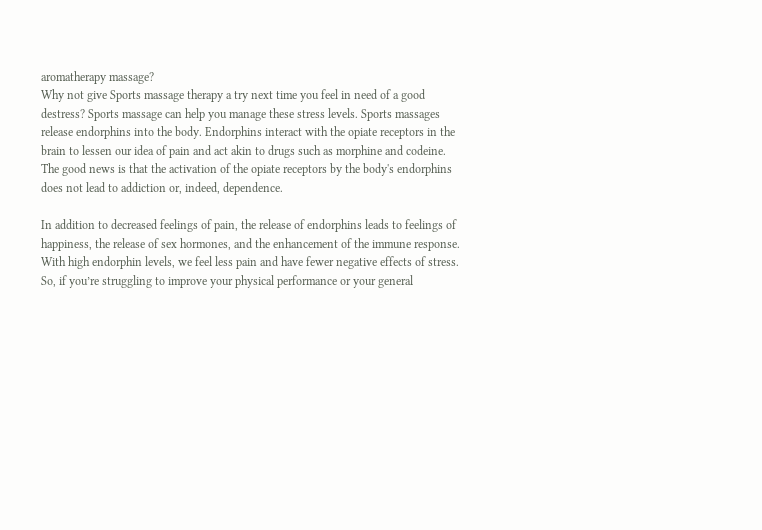aromatherapy massage?
Why not give Sports massage therapy a try next time you feel in need of a good destress? Sports massage can help you manage these stress levels. Sports massages release endorphins into the body. Endorphins interact with the opiate receptors in the brain to lessen our idea of pain and act akin to drugs such as morphine and codeine. The good news is that the activation of the opiate receptors by the body's endorphins does not lead to addiction or, indeed, dependence.

In addition to decreased feelings of pain, the release of endorphins leads to feelings of happiness, the release of sex hormones, and the enhancement of the immune response. With high endorphin levels, we feel less pain and have fewer negative effects of stress.
So, if you’re struggling to improve your physical performance or your general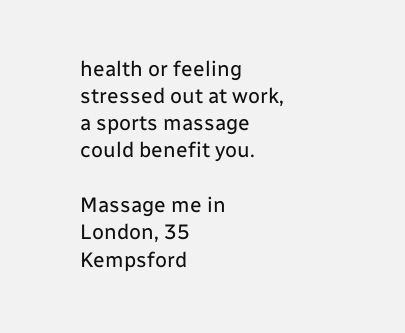health or feeling stressed out at work, a sports massage could benefit you.

Massage me in London, 35 Kempsford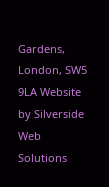Gardens, London, SW5 9LA Website by Silverside Web Solutions